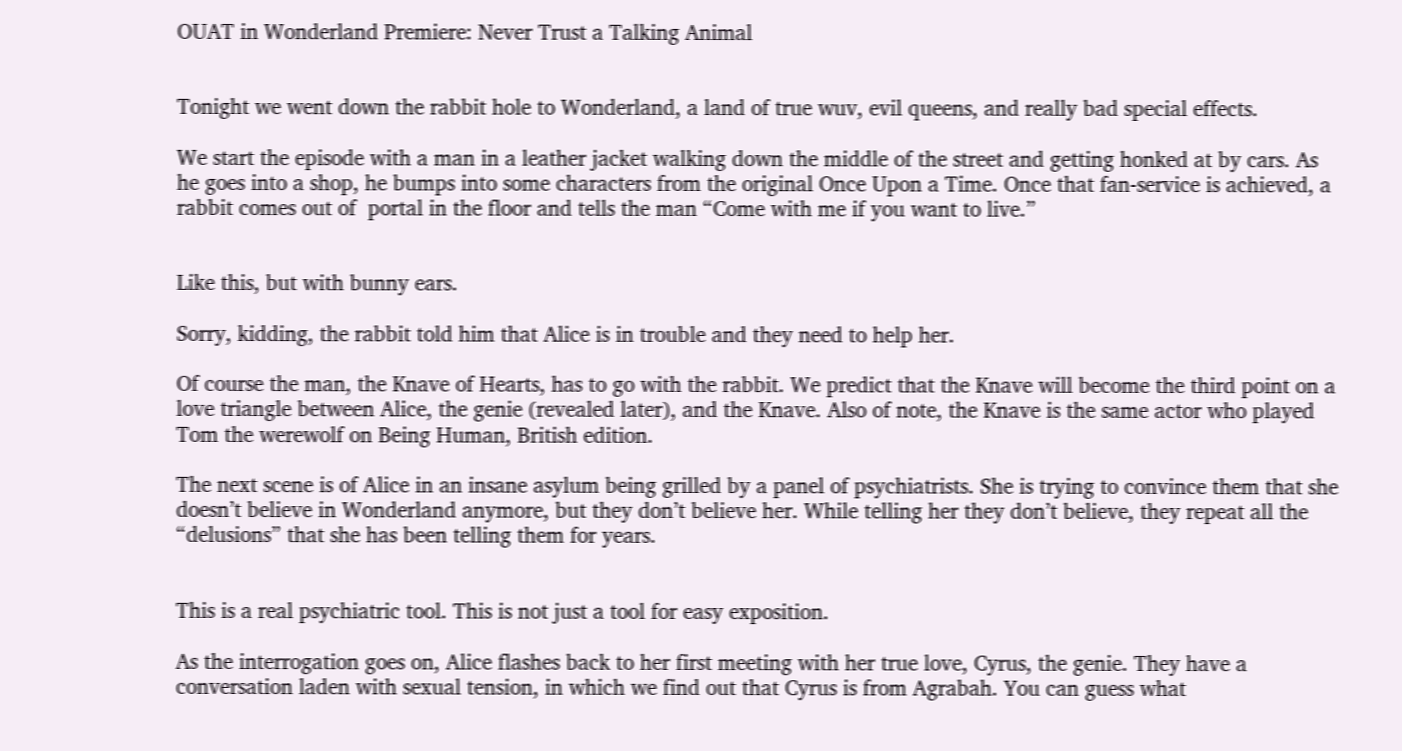OUAT in Wonderland Premiere: Never Trust a Talking Animal


Tonight we went down the rabbit hole to Wonderland, a land of true wuv, evil queens, and really bad special effects.

We start the episode with a man in a leather jacket walking down the middle of the street and getting honked at by cars. As he goes into a shop, he bumps into some characters from the original Once Upon a Time. Once that fan-service is achieved, a rabbit comes out of  portal in the floor and tells the man “Come with me if you want to live.”


Like this, but with bunny ears.

Sorry, kidding, the rabbit told him that Alice is in trouble and they need to help her.

Of course the man, the Knave of Hearts, has to go with the rabbit. We predict that the Knave will become the third point on a love triangle between Alice, the genie (revealed later), and the Knave. Also of note, the Knave is the same actor who played Tom the werewolf on Being Human, British edition.

The next scene is of Alice in an insane asylum being grilled by a panel of psychiatrists. She is trying to convince them that she doesn’t believe in Wonderland anymore, but they don’t believe her. While telling her they don’t believe, they repeat all the “delusions” that she has been telling them for years.


This is a real psychiatric tool. This is not just a tool for easy exposition.

As the interrogation goes on, Alice flashes back to her first meeting with her true love, Cyrus, the genie. They have a conversation laden with sexual tension, in which we find out that Cyrus is from Agrabah. You can guess what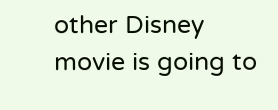other Disney movie is going to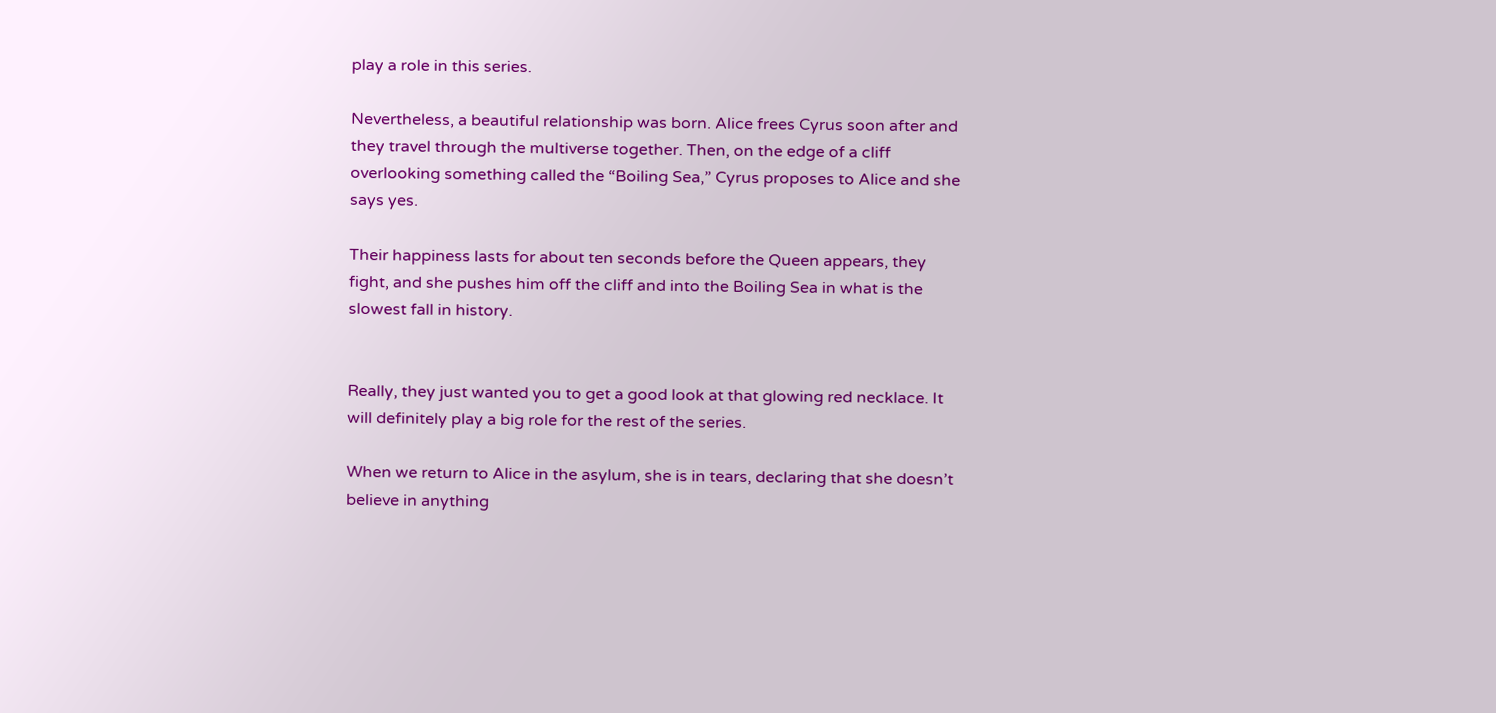play a role in this series.

Nevertheless, a beautiful relationship was born. Alice frees Cyrus soon after and they travel through the multiverse together. Then, on the edge of a cliff overlooking something called the “Boiling Sea,” Cyrus proposes to Alice and she says yes.

Their happiness lasts for about ten seconds before the Queen appears, they fight, and she pushes him off the cliff and into the Boiling Sea in what is the slowest fall in history.


Really, they just wanted you to get a good look at that glowing red necklace. It will definitely play a big role for the rest of the series.

When we return to Alice in the asylum, she is in tears, declaring that she doesn’t believe in anything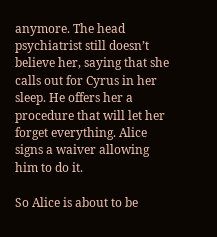anymore. The head psychiatrist still doesn’t believe her, saying that she calls out for Cyrus in her sleep. He offers her a procedure that will let her forget everything. Alice signs a waiver allowing him to do it.

So Alice is about to be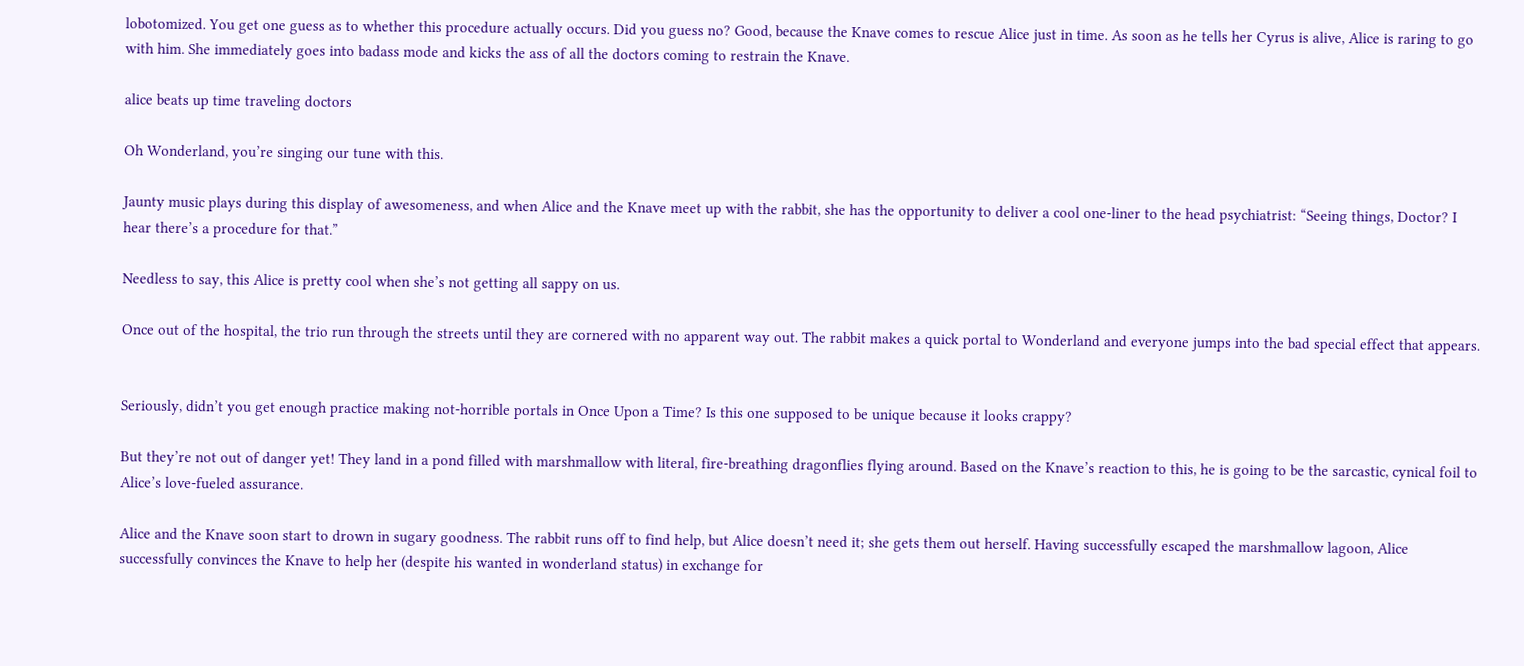lobotomized. You get one guess as to whether this procedure actually occurs. Did you guess no? Good, because the Knave comes to rescue Alice just in time. As soon as he tells her Cyrus is alive, Alice is raring to go with him. She immediately goes into badass mode and kicks the ass of all the doctors coming to restrain the Knave.

alice beats up time traveling doctors

Oh Wonderland, you’re singing our tune with this.

Jaunty music plays during this display of awesomeness, and when Alice and the Knave meet up with the rabbit, she has the opportunity to deliver a cool one-liner to the head psychiatrist: “Seeing things, Doctor? I hear there’s a procedure for that.”

Needless to say, this Alice is pretty cool when she’s not getting all sappy on us.

Once out of the hospital, the trio run through the streets until they are cornered with no apparent way out. The rabbit makes a quick portal to Wonderland and everyone jumps into the bad special effect that appears.


Seriously, didn’t you get enough practice making not-horrible portals in Once Upon a Time? Is this one supposed to be unique because it looks crappy?

But they’re not out of danger yet! They land in a pond filled with marshmallow with literal, fire-breathing dragonflies flying around. Based on the Knave’s reaction to this, he is going to be the sarcastic, cynical foil to Alice’s love-fueled assurance.

Alice and the Knave soon start to drown in sugary goodness. The rabbit runs off to find help, but Alice doesn’t need it; she gets them out herself. Having successfully escaped the marshmallow lagoon, Alice successfully convinces the Knave to help her (despite his wanted in wonderland status) in exchange for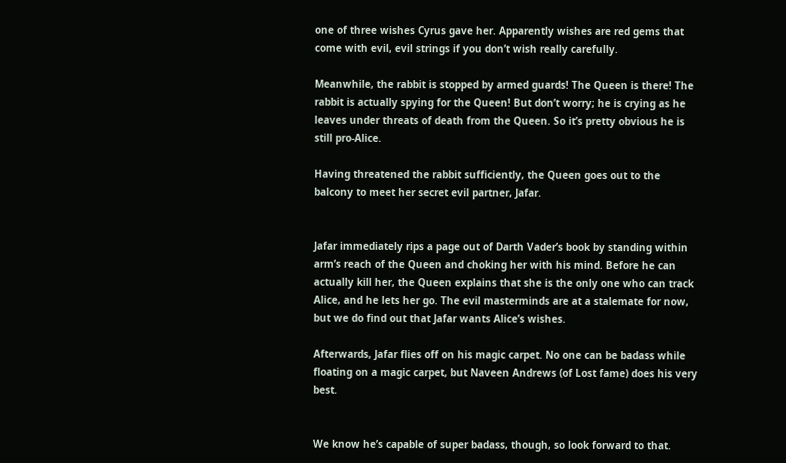one of three wishes Cyrus gave her. Apparently wishes are red gems that come with evil, evil strings if you don’t wish really carefully.

Meanwhile, the rabbit is stopped by armed guards! The Queen is there! The rabbit is actually spying for the Queen! But don’t worry; he is crying as he leaves under threats of death from the Queen. So it’s pretty obvious he is still pro-Alice.

Having threatened the rabbit sufficiently, the Queen goes out to the balcony to meet her secret evil partner, Jafar.


Jafar immediately rips a page out of Darth Vader’s book by standing within arm’s reach of the Queen and choking her with his mind. Before he can actually kill her, the Queen explains that she is the only one who can track Alice, and he lets her go. The evil masterminds are at a stalemate for now, but we do find out that Jafar wants Alice’s wishes.

Afterwards, Jafar flies off on his magic carpet. No one can be badass while floating on a magic carpet, but Naveen Andrews (of Lost fame) does his very best.


We know he’s capable of super badass, though, so look forward to that.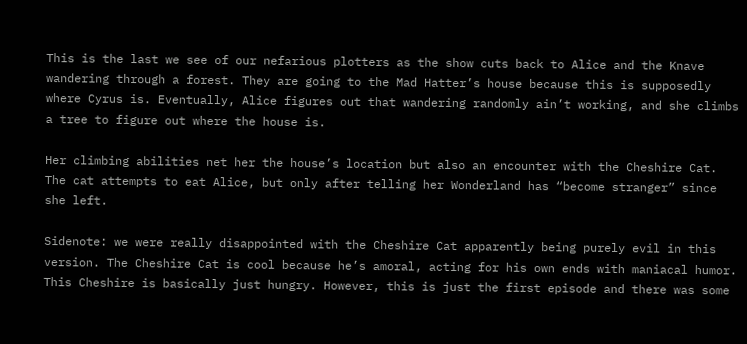This is the last we see of our nefarious plotters as the show cuts back to Alice and the Knave wandering through a forest. They are going to the Mad Hatter’s house because this is supposedly where Cyrus is. Eventually, Alice figures out that wandering randomly ain’t working, and she climbs a tree to figure out where the house is.

Her climbing abilities net her the house’s location but also an encounter with the Cheshire Cat. The cat attempts to eat Alice, but only after telling her Wonderland has “become stranger” since she left.

Sidenote: we were really disappointed with the Cheshire Cat apparently being purely evil in this version. The Cheshire Cat is cool because he’s amoral, acting for his own ends with maniacal humor. This Cheshire is basically just hungry. However, this is just the first episode and there was some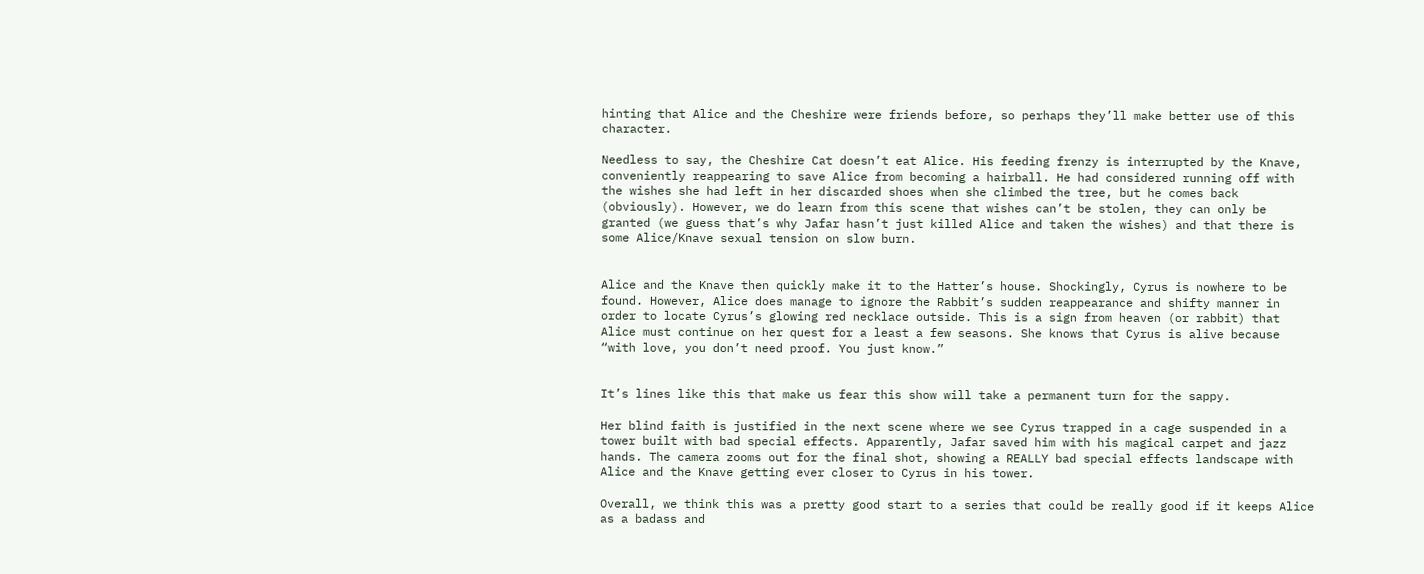hinting that Alice and the Cheshire were friends before, so perhaps they’ll make better use of this character.

Needless to say, the Cheshire Cat doesn’t eat Alice. His feeding frenzy is interrupted by the Knave, conveniently reappearing to save Alice from becoming a hairball. He had considered running off with the wishes she had left in her discarded shoes when she climbed the tree, but he comes back (obviously). However, we do learn from this scene that wishes can’t be stolen, they can only be granted (we guess that’s why Jafar hasn’t just killed Alice and taken the wishes) and that there is some Alice/Knave sexual tension on slow burn.


Alice and the Knave then quickly make it to the Hatter’s house. Shockingly, Cyrus is nowhere to be found. However, Alice does manage to ignore the Rabbit’s sudden reappearance and shifty manner in order to locate Cyrus’s glowing red necklace outside. This is a sign from heaven (or rabbit) that Alice must continue on her quest for a least a few seasons. She knows that Cyrus is alive because “with love, you don’t need proof. You just know.”


It’s lines like this that make us fear this show will take a permanent turn for the sappy.

Her blind faith is justified in the next scene where we see Cyrus trapped in a cage suspended in a tower built with bad special effects. Apparently, Jafar saved him with his magical carpet and jazz hands. The camera zooms out for the final shot, showing a REALLY bad special effects landscape with Alice and the Knave getting ever closer to Cyrus in his tower.

Overall, we think this was a pretty good start to a series that could be really good if it keeps Alice as a badass and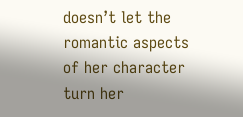doesn’t let the romantic aspects of her character turn her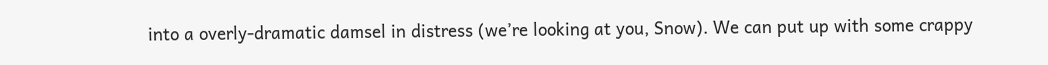into a overly-dramatic damsel in distress (we’re looking at you, Snow). We can put up with some crappy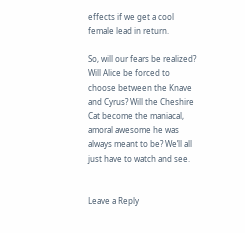effects if we get a cool female lead in return.

So, will our fears be realized? Will Alice be forced to choose between the Knave and Cyrus? Will the Cheshire Cat become the maniacal, amoral awesome he was always meant to be? We’ll all just have to watch and see.


Leave a Reply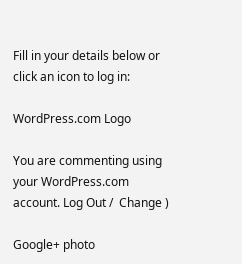Fill in your details below or click an icon to log in:

WordPress.com Logo

You are commenting using your WordPress.com account. Log Out /  Change )

Google+ photo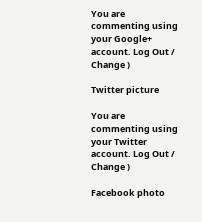You are commenting using your Google+ account. Log Out /  Change )

Twitter picture

You are commenting using your Twitter account. Log Out /  Change )

Facebook photo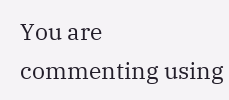You are commenting using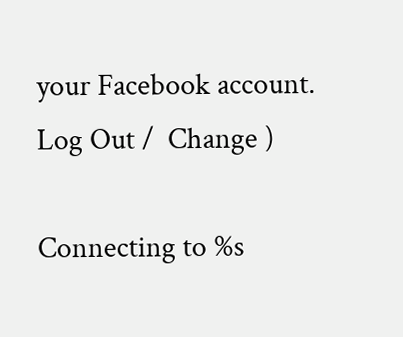your Facebook account. Log Out /  Change )

Connecting to %s